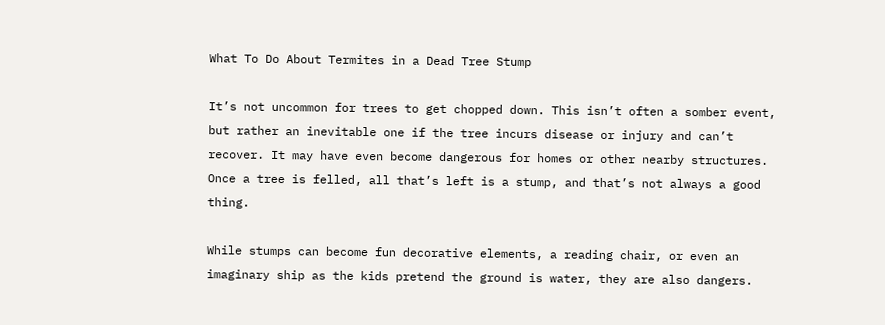What To Do About Termites in a Dead Tree Stump

It’s not uncommon for trees to get chopped down. This isn’t often a somber event, but rather an inevitable one if the tree incurs disease or injury and can’t recover. It may have even become dangerous for homes or other nearby structures. Once a tree is felled, all that’s left is a stump, and that’s not always a good thing.

While stumps can become fun decorative elements, a reading chair, or even an imaginary ship as the kids pretend the ground is water, they are also dangers.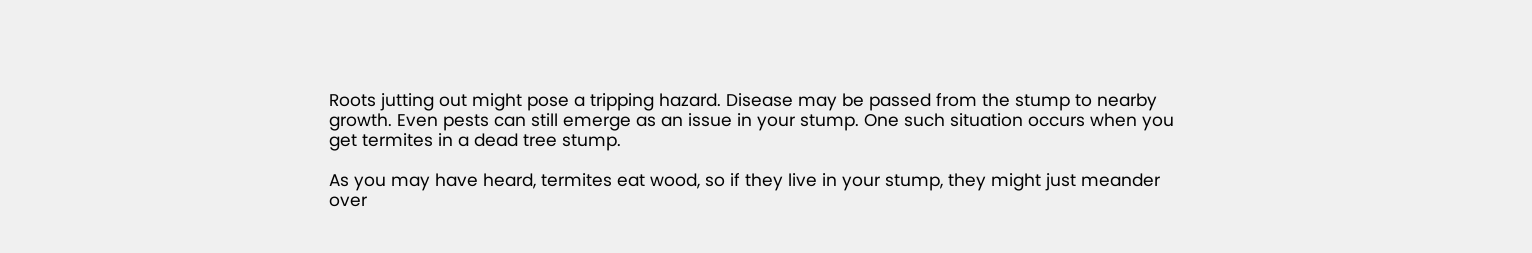Roots jutting out might pose a tripping hazard. Disease may be passed from the stump to nearby growth. Even pests can still emerge as an issue in your stump. One such situation occurs when you get termites in a dead tree stump.

As you may have heard, termites eat wood, so if they live in your stump, they might just meander over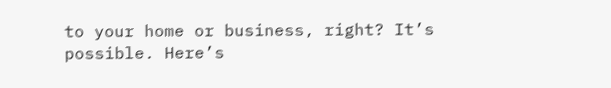to your home or business, right? It’s possible. Here’s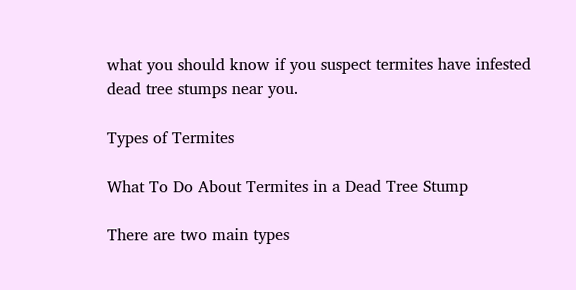what you should know if you suspect termites have infested dead tree stumps near you.

Types of Termites

What To Do About Termites in a Dead Tree Stump

There are two main types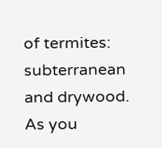of termites: subterranean and drywood. As you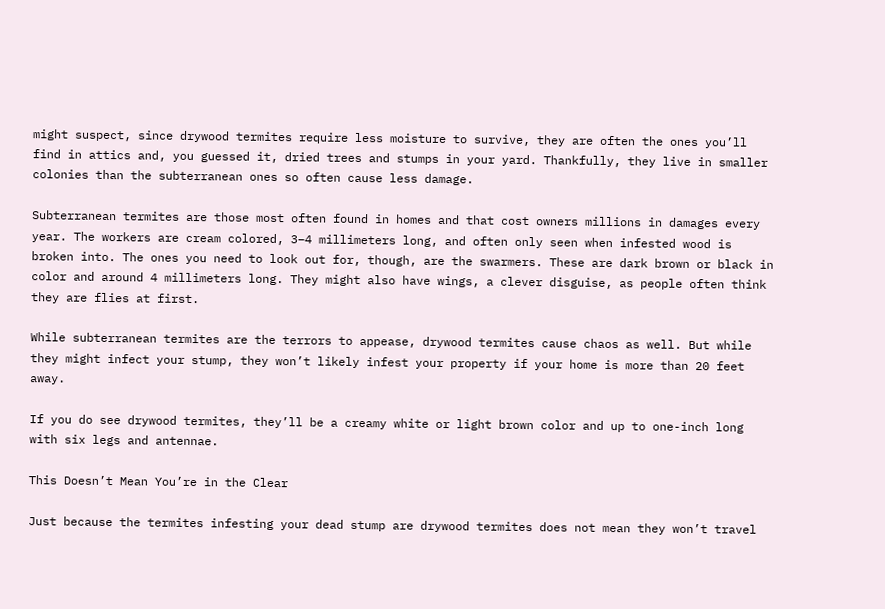might suspect, since drywood termites require less moisture to survive, they are often the ones you’ll find in attics and, you guessed it, dried trees and stumps in your yard. Thankfully, they live in smaller colonies than the subterranean ones so often cause less damage.

Subterranean termites are those most often found in homes and that cost owners millions in damages every year. The workers are cream colored, 3–4 millimeters long, and often only seen when infested wood is broken into. The ones you need to look out for, though, are the swarmers. These are dark brown or black in color and around 4 millimeters long. They might also have wings, a clever disguise, as people often think they are flies at first.

While subterranean termites are the terrors to appease, drywood termites cause chaos as well. But while they might infect your stump, they won’t likely infest your property if your home is more than 20 feet away.

If you do see drywood termites, they’ll be a creamy white or light brown color and up to one-inch long with six legs and antennae.

This Doesn’t Mean You’re in the Clear

Just because the termites infesting your dead stump are drywood termites does not mean they won’t travel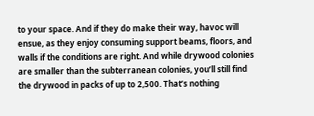to your space. And if they do make their way, havoc will ensue, as they enjoy consuming support beams, floors, and walls if the conditions are right. And while drywood colonies are smaller than the subterranean colonies, you’ll still find the drywood in packs of up to 2,500. That’s nothing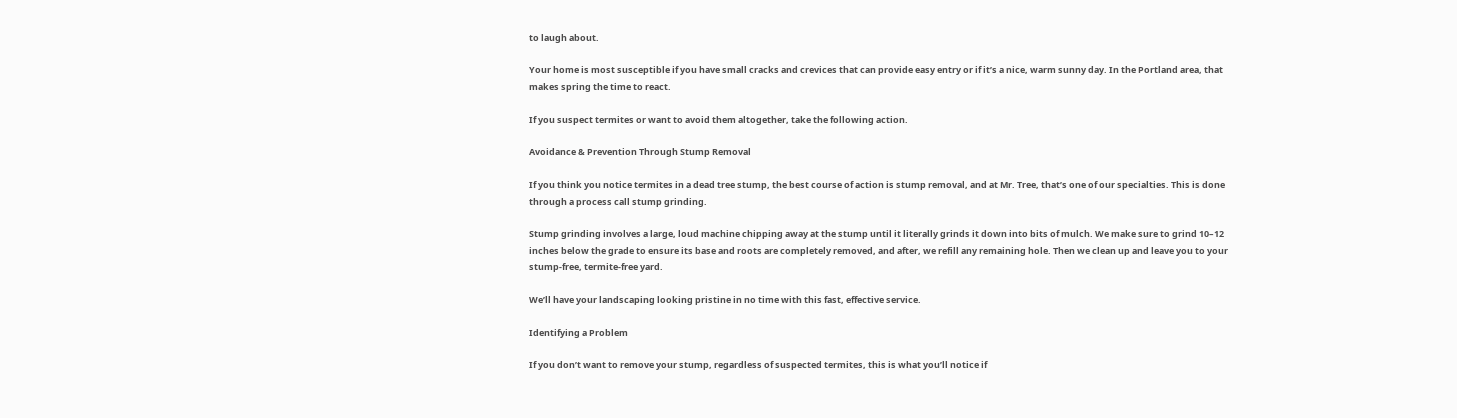to laugh about.

Your home is most susceptible if you have small cracks and crevices that can provide easy entry or if it’s a nice, warm sunny day. In the Portland area, that makes spring the time to react.

If you suspect termites or want to avoid them altogether, take the following action.

Avoidance & Prevention Through Stump Removal

If you think you notice termites in a dead tree stump, the best course of action is stump removal, and at Mr. Tree, that’s one of our specialties. This is done through a process call stump grinding.

Stump grinding involves a large, loud machine chipping away at the stump until it literally grinds it down into bits of mulch. We make sure to grind 10–12 inches below the grade to ensure its base and roots are completely removed, and after, we refill any remaining hole. Then we clean up and leave you to your stump-free, termite-free yard.

We’ll have your landscaping looking pristine in no time with this fast, effective service.

Identifying a Problem

If you don’t want to remove your stump, regardless of suspected termites, this is what you’ll notice if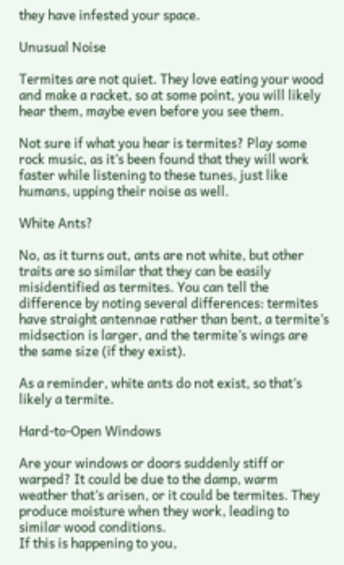they have infested your space.

Unusual Noise

Termites are not quiet. They love eating your wood and make a racket, so at some point, you will likely hear them, maybe even before you see them.

Not sure if what you hear is termites? Play some rock music, as it’s been found that they will work faster while listening to these tunes, just like humans, upping their noise as well.

White Ants?

No, as it turns out, ants are not white, but other traits are so similar that they can be easily misidentified as termites. You can tell the difference by noting several differences: termites have straight antennae rather than bent, a termite’s midsection is larger, and the termite’s wings are the same size (if they exist).

As a reminder, white ants do not exist, so that’s likely a termite.

Hard-to-Open Windows

Are your windows or doors suddenly stiff or warped? It could be due to the damp, warm weather that’s arisen, or it could be termites. They produce moisture when they work, leading to similar wood conditions.
If this is happening to you,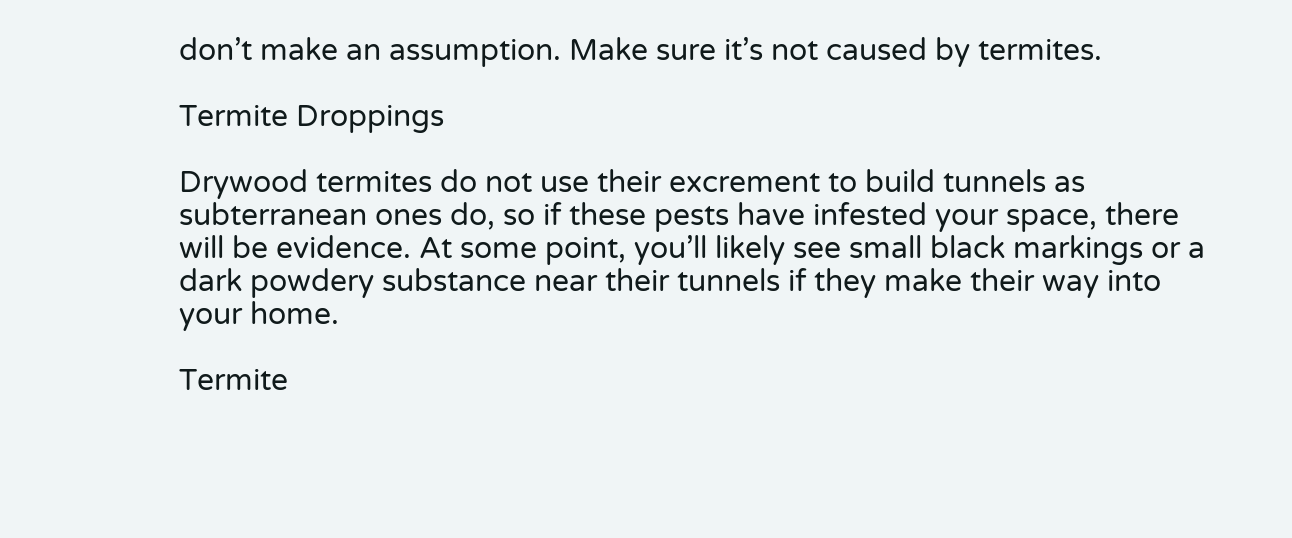don’t make an assumption. Make sure it’s not caused by termites.

Termite Droppings

Drywood termites do not use their excrement to build tunnels as subterranean ones do, so if these pests have infested your space, there will be evidence. At some point, you’ll likely see small black markings or a dark powdery substance near their tunnels if they make their way into your home.

Termite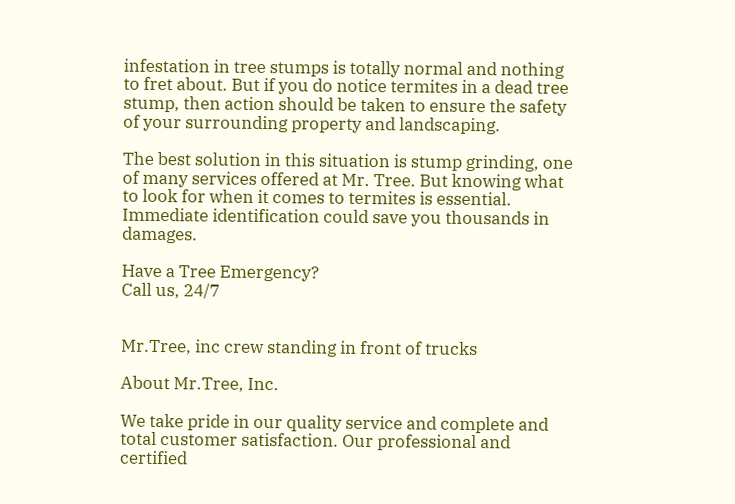infestation in tree stumps is totally normal and nothing to fret about. But if you do notice termites in a dead tree stump, then action should be taken to ensure the safety of your surrounding property and landscaping.

The best solution in this situation is stump grinding, one of many services offered at Mr. Tree. But knowing what to look for when it comes to termites is essential. Immediate identification could save you thousands in damages.

Have a Tree Emergency?
Call us, 24/7


Mr.Tree, inc crew standing in front of trucks

About Mr.Tree, Inc.

We take pride in our quality service and complete and total customer satisfaction. Our professional and certified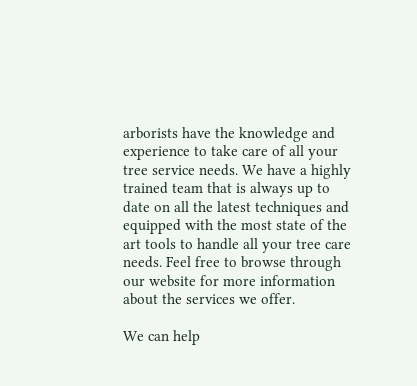arborists have the knowledge and experience to take care of all your tree service needs. We have a highly trained team that is always up to date on all the latest techniques and equipped with the most state of the art tools to handle all your tree care needs. Feel free to browse through our website for more information about the services we offer.

We can help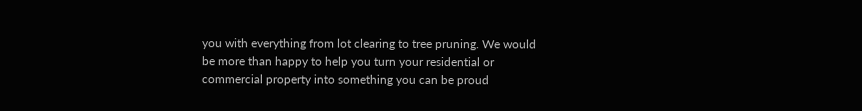you with everything from lot clearing to tree pruning. We would be more than happy to help you turn your residential or commercial property into something you can be proud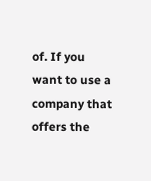of. If you want to use a company that offers the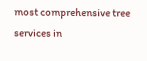most comprehensive tree services in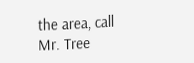the area, call Mr. Tree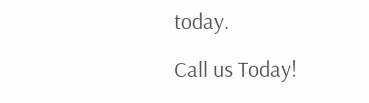today.

Call us Today!